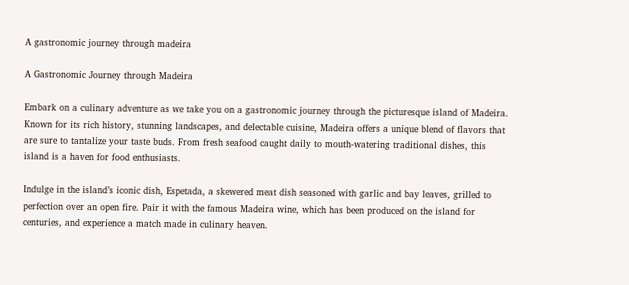A gastronomic journey through madeira

A Gastronomic Journey through Madeira

Embark on a culinary adventure as we take you on a gastronomic journey through the picturesque island of Madeira. Known for its rich history, stunning landscapes, and delectable cuisine, Madeira offers a unique blend of flavors that are sure to tantalize your taste buds. From fresh seafood caught daily to mouth-watering traditional dishes, this island is a haven for food enthusiasts.

Indulge in the island’s iconic dish, Espetada, a skewered meat dish seasoned with garlic and bay leaves, grilled to perfection over an open fire. Pair it with the famous Madeira wine, which has been produced on the island for centuries, and experience a match made in culinary heaven.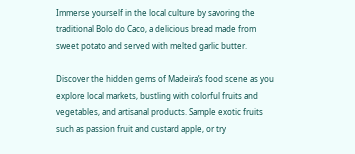Immerse yourself in the local culture by savoring the traditional Bolo do Caco, a delicious bread made from sweet potato and served with melted garlic butter.

Discover the hidden gems of Madeira’s food scene as you explore local markets, bustling with colorful fruits and vegetables, and artisanal products. Sample exotic fruits such as passion fruit and custard apple, or try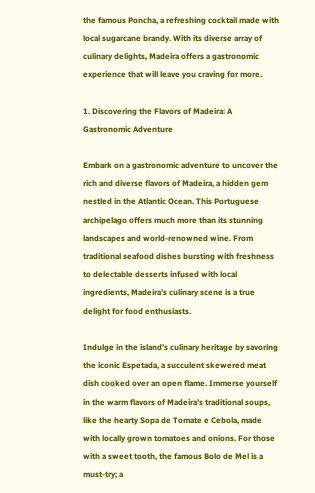the famous Poncha, a refreshing cocktail made with local sugarcane brandy. With its diverse array of culinary delights, Madeira offers a gastronomic experience that will leave you craving for more.

1. Discovering the Flavors of Madeira: A Gastronomic Adventure

Embark on a gastronomic adventure to uncover the rich and diverse flavors of Madeira, a hidden gem nestled in the Atlantic Ocean. This Portuguese archipelago offers much more than its stunning landscapes and world-renowned wine. From traditional seafood dishes bursting with freshness to delectable desserts infused with local ingredients, Madeira’s culinary scene is a true delight for food enthusiasts.

Indulge in the island’s culinary heritage by savoring the iconic Espetada, a succulent skewered meat dish cooked over an open flame. Immerse yourself in the warm flavors of Madeira’s traditional soups, like the hearty Sopa de Tomate e Cebola, made with locally grown tomatoes and onions. For those with a sweet tooth, the famous Bolo de Mel is a must-try; a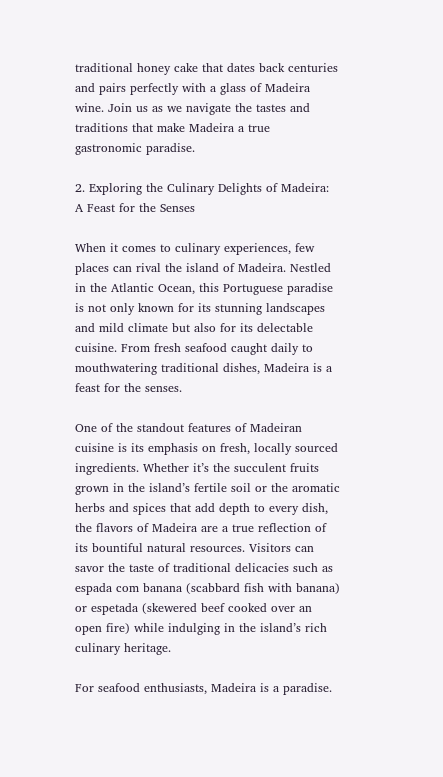traditional honey cake that dates back centuries and pairs perfectly with a glass of Madeira wine. Join us as we navigate the tastes and traditions that make Madeira a true gastronomic paradise.

2. Exploring the Culinary Delights of Madeira: A Feast for the Senses

When it comes to culinary experiences, few places can rival the island of Madeira. Nestled in the Atlantic Ocean, this Portuguese paradise is not only known for its stunning landscapes and mild climate but also for its delectable cuisine. From fresh seafood caught daily to mouthwatering traditional dishes, Madeira is a feast for the senses.

One of the standout features of Madeiran cuisine is its emphasis on fresh, locally sourced ingredients. Whether it’s the succulent fruits grown in the island’s fertile soil or the aromatic herbs and spices that add depth to every dish, the flavors of Madeira are a true reflection of its bountiful natural resources. Visitors can savor the taste of traditional delicacies such as espada com banana (scabbard fish with banana) or espetada (skewered beef cooked over an open fire) while indulging in the island’s rich culinary heritage.

For seafood enthusiasts, Madeira is a paradise.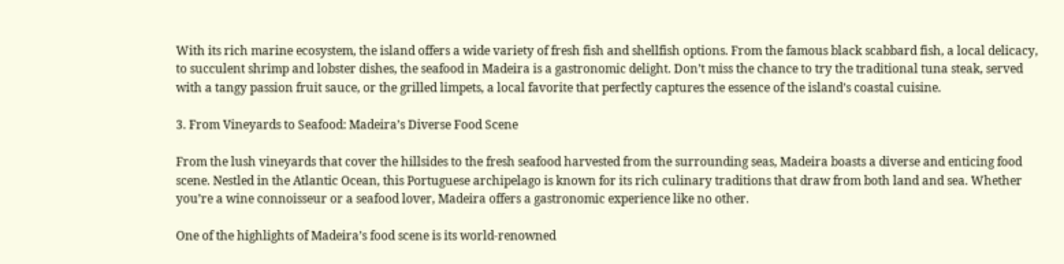With its rich marine ecosystem, the island offers a wide variety of fresh fish and shellfish options. From the famous black scabbard fish, a local delicacy, to succulent shrimp and lobster dishes, the seafood in Madeira is a gastronomic delight. Don’t miss the chance to try the traditional tuna steak, served with a tangy passion fruit sauce, or the grilled limpets, a local favorite that perfectly captures the essence of the island’s coastal cuisine.

3. From Vineyards to Seafood: Madeira’s Diverse Food Scene

From the lush vineyards that cover the hillsides to the fresh seafood harvested from the surrounding seas, Madeira boasts a diverse and enticing food scene. Nestled in the Atlantic Ocean, this Portuguese archipelago is known for its rich culinary traditions that draw from both land and sea. Whether you’re a wine connoisseur or a seafood lover, Madeira offers a gastronomic experience like no other.

One of the highlights of Madeira’s food scene is its world-renowned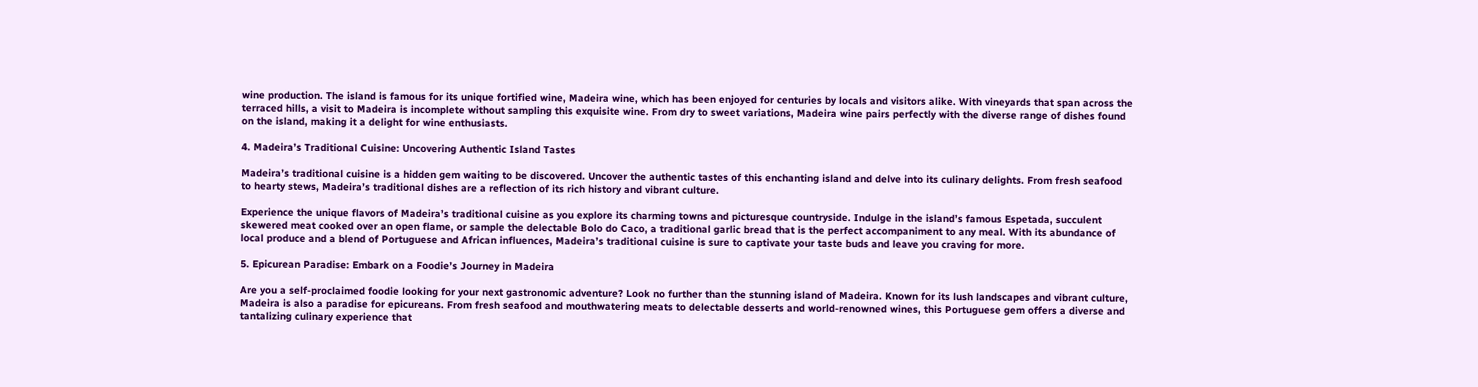wine production. The island is famous for its unique fortified wine, Madeira wine, which has been enjoyed for centuries by locals and visitors alike. With vineyards that span across the terraced hills, a visit to Madeira is incomplete without sampling this exquisite wine. From dry to sweet variations, Madeira wine pairs perfectly with the diverse range of dishes found on the island, making it a delight for wine enthusiasts.

4. Madeira’s Traditional Cuisine: Uncovering Authentic Island Tastes

Madeira’s traditional cuisine is a hidden gem waiting to be discovered. Uncover the authentic tastes of this enchanting island and delve into its culinary delights. From fresh seafood to hearty stews, Madeira’s traditional dishes are a reflection of its rich history and vibrant culture.

Experience the unique flavors of Madeira’s traditional cuisine as you explore its charming towns and picturesque countryside. Indulge in the island’s famous Espetada, succulent skewered meat cooked over an open flame, or sample the delectable Bolo do Caco, a traditional garlic bread that is the perfect accompaniment to any meal. With its abundance of local produce and a blend of Portuguese and African influences, Madeira’s traditional cuisine is sure to captivate your taste buds and leave you craving for more.

5. Epicurean Paradise: Embark on a Foodie’s Journey in Madeira

Are you a self-proclaimed foodie looking for your next gastronomic adventure? Look no further than the stunning island of Madeira. Known for its lush landscapes and vibrant culture, Madeira is also a paradise for epicureans. From fresh seafood and mouthwatering meats to delectable desserts and world-renowned wines, this Portuguese gem offers a diverse and tantalizing culinary experience that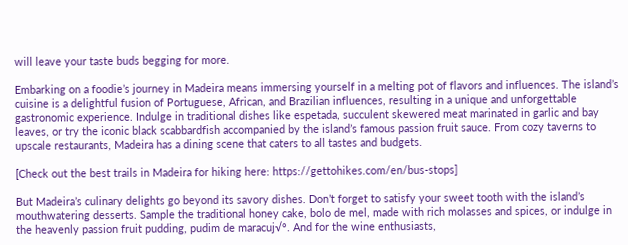will leave your taste buds begging for more.

Embarking on a foodie’s journey in Madeira means immersing yourself in a melting pot of flavors and influences. The island’s cuisine is a delightful fusion of Portuguese, African, and Brazilian influences, resulting in a unique and unforgettable gastronomic experience. Indulge in traditional dishes like espetada, succulent skewered meat marinated in garlic and bay leaves, or try the iconic black scabbardfish accompanied by the island’s famous passion fruit sauce. From cozy taverns to upscale restaurants, Madeira has a dining scene that caters to all tastes and budgets.

[Check out the best trails in Madeira for hiking here: https://gettohikes.com/en/bus-stops]

But Madeira’s culinary delights go beyond its savory dishes. Don’t forget to satisfy your sweet tooth with the island’s mouthwatering desserts. Sample the traditional honey cake, bolo de mel, made with rich molasses and spices, or indulge in the heavenly passion fruit pudding, pudim de maracuj√°. And for the wine enthusiasts,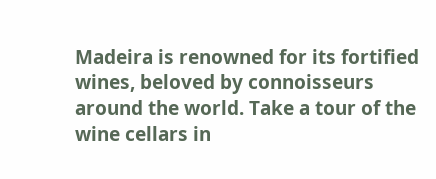Madeira is renowned for its fortified wines, beloved by connoisseurs around the world. Take a tour of the wine cellars in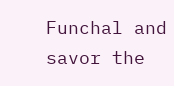Funchal and savor the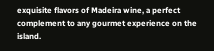exquisite flavors of Madeira wine, a perfect complement to any gourmet experience on the island.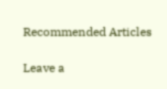Recommended Articles

Leave a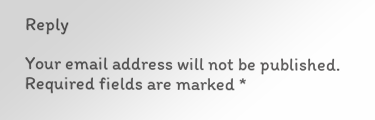Reply

Your email address will not be published. Required fields are marked *